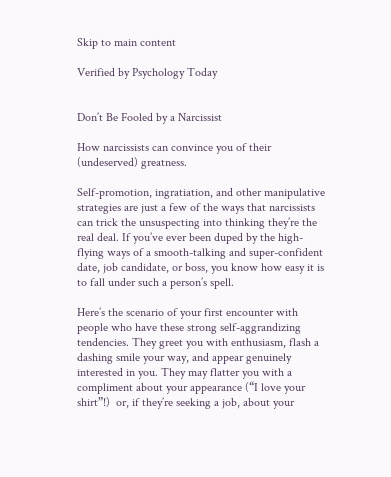Skip to main content

Verified by Psychology Today


Don’t Be Fooled by a Narcissist

How narcissists can convince you of their (undeserved) greatness.

Self-promotion, ingratiation, and other manipulative strategies are just a few of the ways that narcissists can trick the unsuspecting into thinking they’re the real deal. If you’ve ever been duped by the high-flying ways of a smooth-talking and super-confident date, job candidate, or boss, you know how easy it is to fall under such a person’s spell.

Here’s the scenario of your first encounter with people who have these strong self-aggrandizing tendencies. They greet you with enthusiasm, flash a dashing smile your way, and appear genuinely interested in you. They may flatter you with a compliment about your appearance (“I love your shirt”!)  or, if they’re seeking a job, about your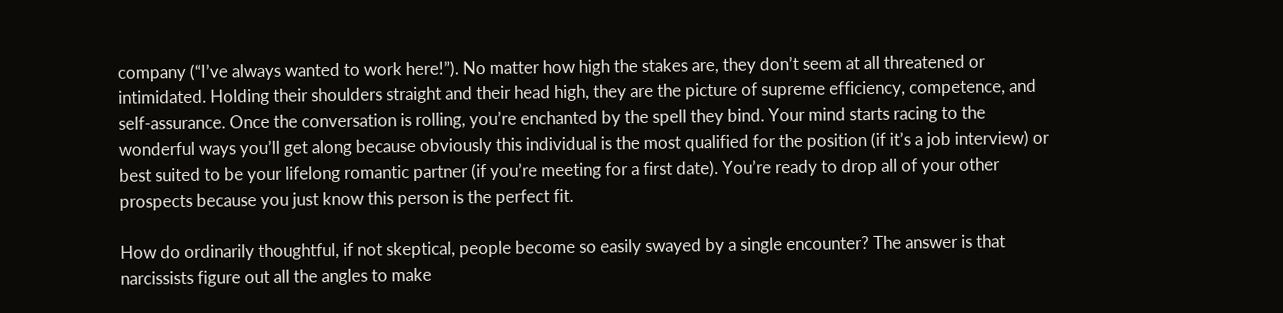company (“I’ve always wanted to work here!”). No matter how high the stakes are, they don’t seem at all threatened or intimidated. Holding their shoulders straight and their head high, they are the picture of supreme efficiency, competence, and self-assurance. Once the conversation is rolling, you’re enchanted by the spell they bind. Your mind starts racing to the wonderful ways you’ll get along because obviously this individual is the most qualified for the position (if it’s a job interview) or best suited to be your lifelong romantic partner (if you’re meeting for a first date). You’re ready to drop all of your other prospects because you just know this person is the perfect fit.

How do ordinarily thoughtful, if not skeptical, people become so easily swayed by a single encounter? The answer is that narcissists figure out all the angles to make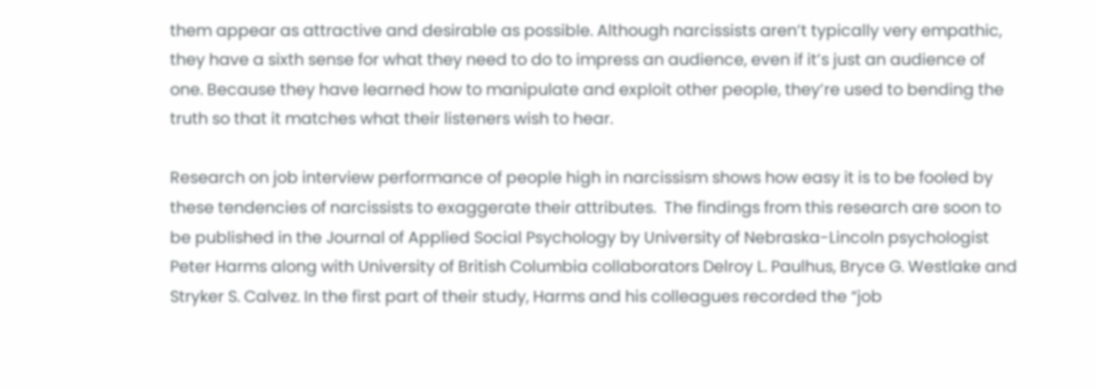them appear as attractive and desirable as possible. Although narcissists aren’t typically very empathic, they have a sixth sense for what they need to do to impress an audience, even if it’s just an audience of one. Because they have learned how to manipulate and exploit other people, they’re used to bending the truth so that it matches what their listeners wish to hear.

Research on job interview performance of people high in narcissism shows how easy it is to be fooled by these tendencies of narcissists to exaggerate their attributes.  The findings from this research are soon to be published in the Journal of Applied Social Psychology by University of Nebraska-Lincoln psychologist Peter Harms along with University of British Columbia collaborators Delroy L. Paulhus, Bryce G. Westlake and Stryker S. Calvez. In the first part of their study, Harms and his colleagues recorded the “job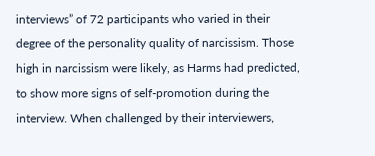interviews” of 72 participants who varied in their degree of the personality quality of narcissism. Those high in narcissism were likely, as Harms had predicted, to show more signs of self-promotion during the interview. When challenged by their interviewers,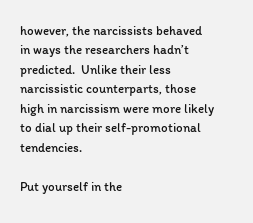however, the narcissists behaved in ways the researchers hadn’t predicted.  Unlike their less narcissistic counterparts, those high in narcissism were more likely to dial up their self-promotional tendencies.

Put yourself in the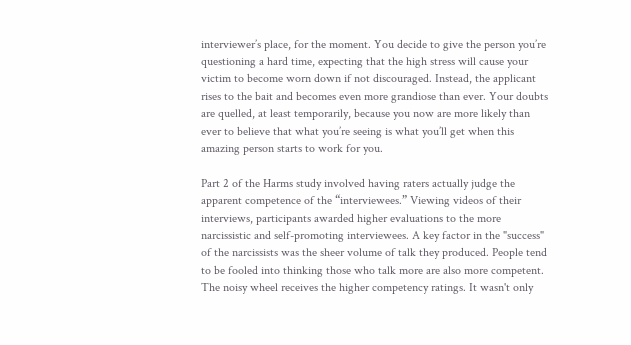interviewer’s place, for the moment. You decide to give the person you’re questioning a hard time, expecting that the high stress will cause your victim to become worn down if not discouraged. Instead, the applicant rises to the bait and becomes even more grandiose than ever. Your doubts are quelled, at least temporarily, because you now are more likely than ever to believe that what you’re seeing is what you’ll get when this amazing person starts to work for you.

Part 2 of the Harms study involved having raters actually judge the apparent competence of the “interviewees.” Viewing videos of their interviews, participants awarded higher evaluations to the more narcissistic and self-promoting interviewees. A key factor in the "success" of the narcissists was the sheer volume of talk they produced. People tend to be fooled into thinking those who talk more are also more competent. The noisy wheel receives the higher competency ratings. It wasn't only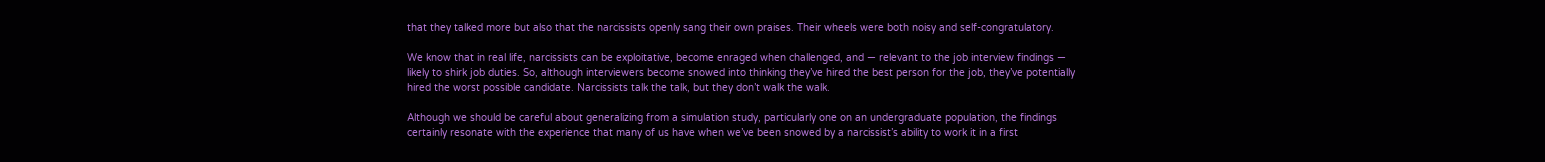that they talked more but also that the narcissists openly sang their own praises. Their wheels were both noisy and self-congratulatory.

We know that in real life, narcissists can be exploitative, become enraged when challenged, and — relevant to the job interview findings — likely to shirk job duties. So, although interviewers become snowed into thinking they’ve hired the best person for the job, they’ve potentially hired the worst possible candidate. Narcissists talk the talk, but they don’t walk the walk.

Although we should be careful about generalizing from a simulation study, particularly one on an undergraduate population, the findings certainly resonate with the experience that many of us have when we’ve been snowed by a narcissist’s ability to work it in a first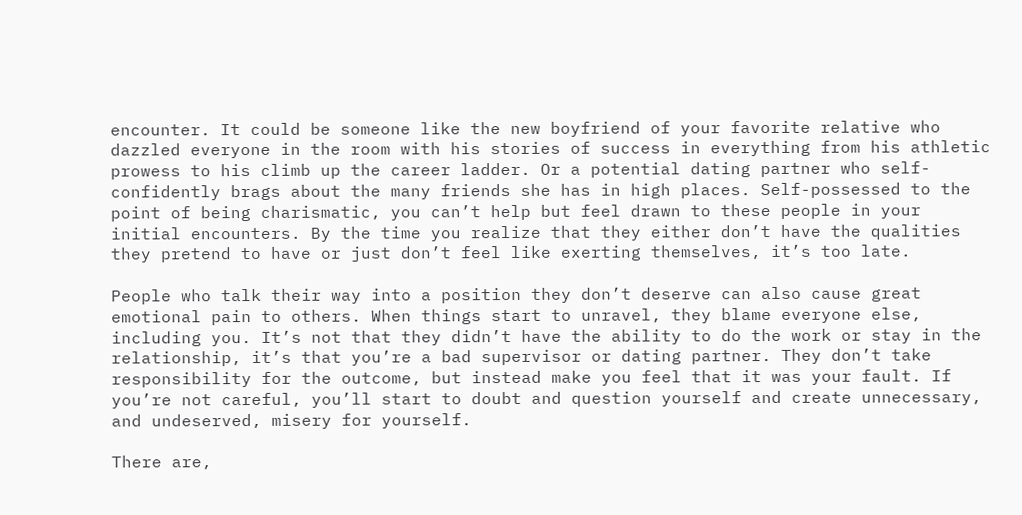encounter. It could be someone like the new boyfriend of your favorite relative who dazzled everyone in the room with his stories of success in everything from his athletic prowess to his climb up the career ladder. Or a potential dating partner who self-confidently brags about the many friends she has in high places. Self-possessed to the point of being charismatic, you can’t help but feel drawn to these people in your initial encounters. By the time you realize that they either don’t have the qualities they pretend to have or just don’t feel like exerting themselves, it’s too late.

People who talk their way into a position they don’t deserve can also cause great emotional pain to others. When things start to unravel, they blame everyone else, including you. It’s not that they didn’t have the ability to do the work or stay in the relationship, it’s that you’re a bad supervisor or dating partner. They don’t take responsibility for the outcome, but instead make you feel that it was your fault. If you’re not careful, you’ll start to doubt and question yourself and create unnecessary, and undeserved, misery for yourself.

There are,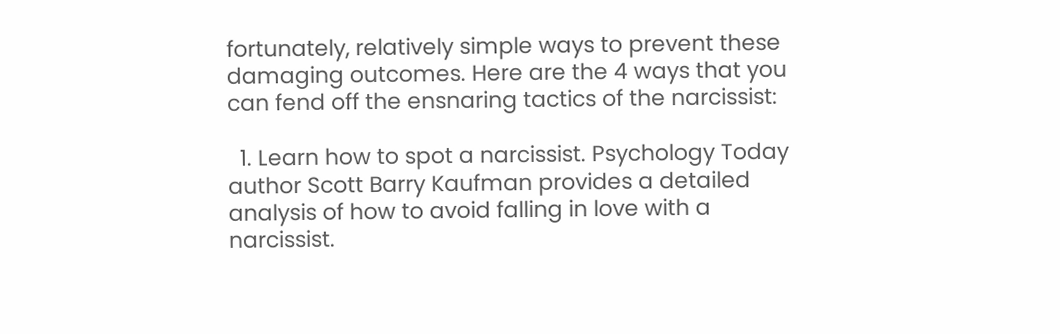fortunately, relatively simple ways to prevent these damaging outcomes. Here are the 4 ways that you can fend off the ensnaring tactics of the narcissist:

  1. Learn how to spot a narcissist. Psychology Today author Scott Barry Kaufman provides a detailed analysis of how to avoid falling in love with a narcissist.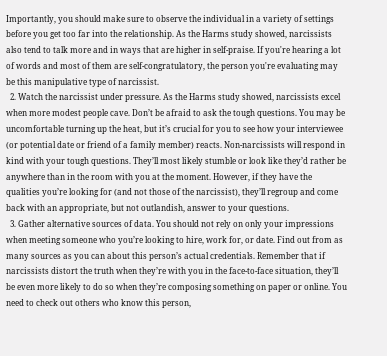Importantly, you should make sure to observe the individual in a variety of settings before you get too far into the relationship. As the Harms study showed, narcissists also tend to talk more and in ways that are higher in self-praise. If you're hearing a lot of words and most of them are self-congratulatory, the person you're evaluating may be this manipulative type of narcissist.
  2. Watch the narcissist under pressure. As the Harms study showed, narcissists excel when more modest people cave. Don’t be afraid to ask the tough questions. You may be uncomfortable turning up the heat, but it’s crucial for you to see how your interviewee (or potential date or friend of a family member) reacts. Non-narcissists will respond in kind with your tough questions. They’ll most likely stumble or look like they’d rather be anywhere than in the room with you at the moment. However, if they have the qualities you’re looking for (and not those of the narcissist), they’ll regroup and come back with an appropriate, but not outlandish, answer to your questions.
  3. Gather alternative sources of data. You should not rely on only your impressions when meeting someone who you’re looking to hire, work for, or date. Find out from as many sources as you can about this person’s actual credentials. Remember that if narcissists distort the truth when they’re with you in the face-to-face situation, they’ll be even more likely to do so when they’re composing something on paper or online. You need to check out others who know this person,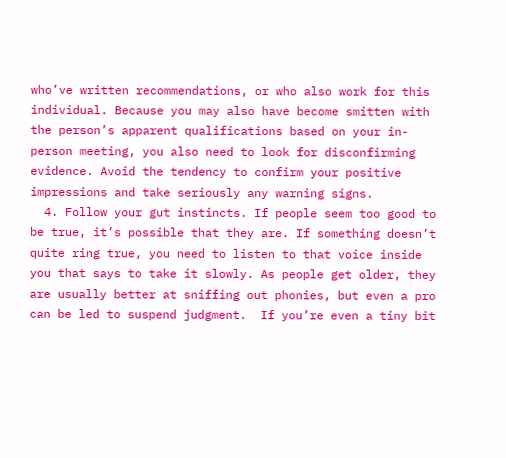who’ve written recommendations, or who also work for this individual. Because you may also have become smitten with the person’s apparent qualifications based on your in-person meeting, you also need to look for disconfirming evidence. Avoid the tendency to confirm your positive impressions and take seriously any warning signs.
  4. Follow your gut instincts. If people seem too good to be true, it’s possible that they are. If something doesn’t quite ring true, you need to listen to that voice inside you that says to take it slowly. As people get older, they are usually better at sniffing out phonies, but even a pro can be led to suspend judgment.  If you’re even a tiny bit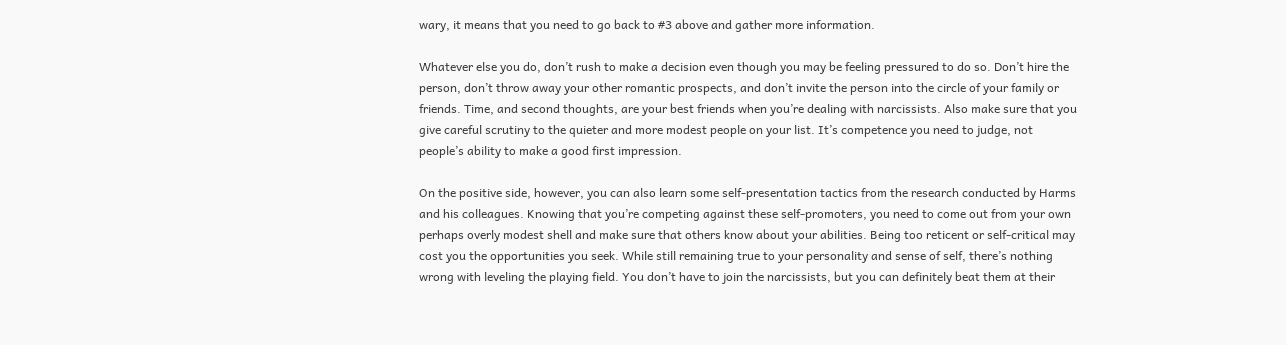wary, it means that you need to go back to #3 above and gather more information.

Whatever else you do, don’t rush to make a decision even though you may be feeling pressured to do so. Don’t hire the person, don’t throw away your other romantic prospects, and don’t invite the person into the circle of your family or friends. Time, and second thoughts, are your best friends when you’re dealing with narcissists. Also make sure that you give careful scrutiny to the quieter and more modest people on your list. It’s competence you need to judge, not people’s ability to make a good first impression.

On the positive side, however, you can also learn some self-presentation tactics from the research conducted by Harms and his colleagues. Knowing that you’re competing against these self-promoters, you need to come out from your own perhaps overly modest shell and make sure that others know about your abilities. Being too reticent or self-critical may cost you the opportunities you seek. While still remaining true to your personality and sense of self, there’s nothing wrong with leveling the playing field. You don’t have to join the narcissists, but you can definitely beat them at their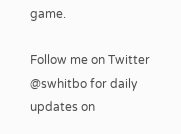game.

Follow me on Twitter @swhitbo for daily updates on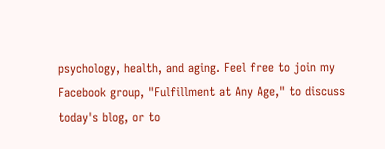psychology, health, and aging. Feel free to join my Facebook group, "Fulfillment at Any Age," to discuss today's blog, or to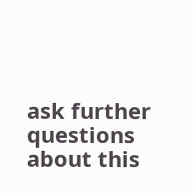ask further questions about this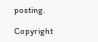posting.

Copyright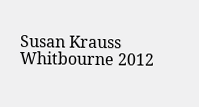Susan Krauss Whitbourne 2012